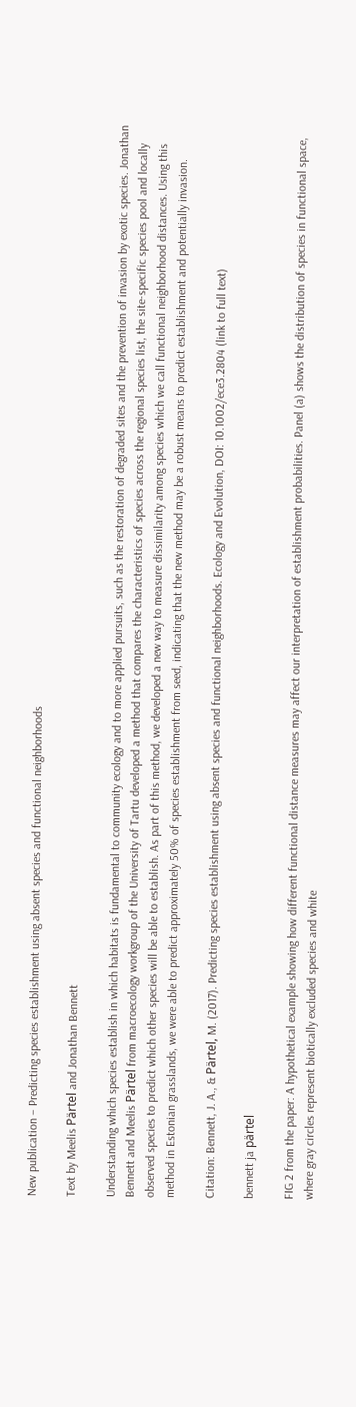New publication – Predicting species establishment using absent species and functional neighborhoods

Text by Meelis Pärtel and Jonathan Bennett

Understanding which species establish in which habitats is fundamental to community ecology and to more applied pursuits, such as the restoration of degraded sites and the prevention of invasion by exotic species. Jonathan Bennett and Meelis Pärtel from macroecology workgroup of the University of Tartu developed a method that compares the characteristics of species across the regional species list, the site-specific species pool and locally observed species to predict which other species will be able to establish. As part of this method, we developed a new way to measure dissimilarity among species which we call functional neighborhood distances. Using this method in Estonian grasslands, we were able to predict approximately 50% of species establishment from seed, indicating that the new method may be a robust means to predict establishment and potentially invasion.

Citation: Bennett, J. A., & Pärtel, M. (2017). Predicting species establishment using absent species and functional neighborhoods. Ecology and Evolution, DOI: 10.1002/ece3.2804 (link to full text)

bennett ja pärtel

FIG 2 from the paper: A hypothetical example showing how different functional distance measures may affect our interpretation of establishment probabilities. Panel (a) shows the distribution of species in functional space, where gray circles represent biotically excluded species and white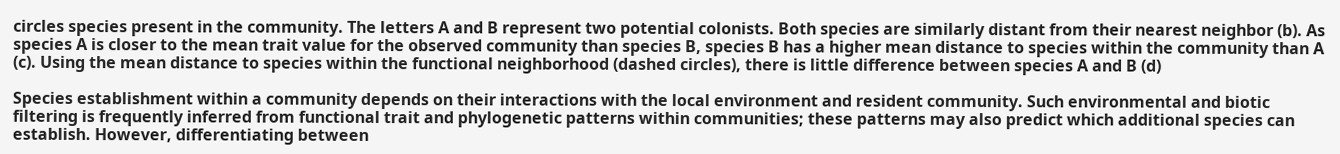circles species present in the community. The letters A and B represent two potential colonists. Both species are similarly distant from their nearest neighbor (b). As species A is closer to the mean trait value for the observed community than species B, species B has a higher mean distance to species within the community than A (c). Using the mean distance to species within the functional neighborhood (dashed circles), there is little difference between species A and B (d)

Species establishment within a community depends on their interactions with the local environment and resident community. Such environmental and biotic filtering is frequently inferred from functional trait and phylogenetic patterns within communities; these patterns may also predict which additional species can establish. However, differentiating between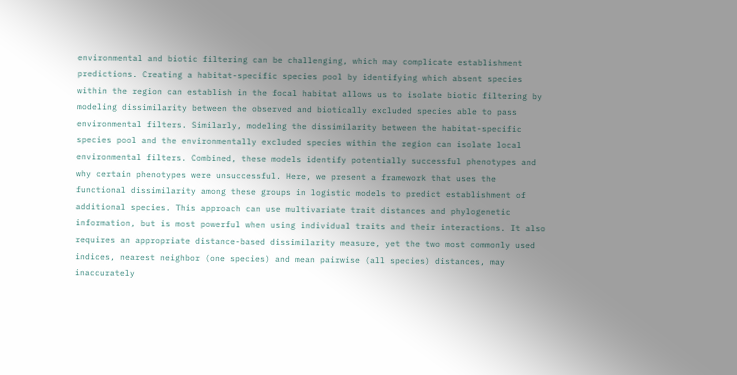environmental and biotic filtering can be challenging, which may complicate establishment predictions. Creating a habitat-specific species pool by identifying which absent species within the region can establish in the focal habitat allows us to isolate biotic filtering by modeling dissimilarity between the observed and biotically excluded species able to pass environmental filters. Similarly, modeling the dissimilarity between the habitat-specific species pool and the environmentally excluded species within the region can isolate local environmental filters. Combined, these models identify potentially successful phenotypes and why certain phenotypes were unsuccessful. Here, we present a framework that uses the functional dissimilarity among these groups in logistic models to predict establishment of additional species. This approach can use multivariate trait distances and phylogenetic information, but is most powerful when using individual traits and their interactions. It also requires an appropriate distance-based dissimilarity measure, yet the two most commonly used indices, nearest neighbor (one species) and mean pairwise (all species) distances, may inaccurately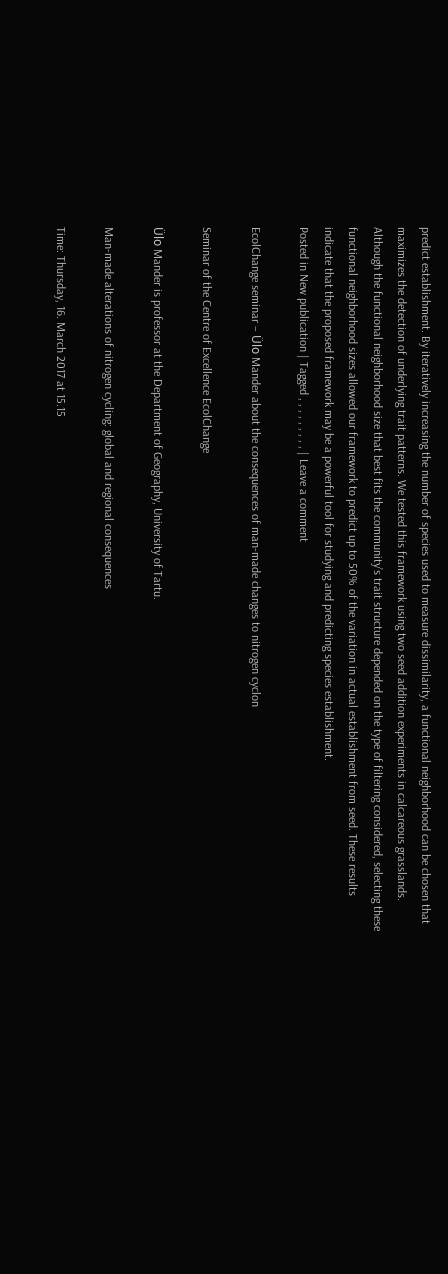predict establishment. By iteratively increasing the number of species used to measure dissimilarity, a functional neighborhood can be chosen that maximizes the detection of underlying trait patterns. We tested this framework using two seed addition experiments in calcareous grasslands. Although the functional neighborhood size that best fits the community’s trait structure depended on the type of filtering considered, selecting these functional neighborhood sizes allowed our framework to predict up to 50% of the variation in actual establishment from seed. These results indicate that the proposed framework may be a powerful tool for studying and predicting species establishment.
Posted in New publication | Tagged , , , , , , , , , | Leave a comment

EcolChange seminar – Ülo Mander about the consequences of man-made changes to nitrogen cyclon

Seminar of the Centre of Excellence EcolChange

Ülo Mander is professor at the Department of Geography, University of Tartu.

Man-made alterations of nitrogen cycling: global and regional consequences

Time: Thursday, 16. March 2017 at 15.15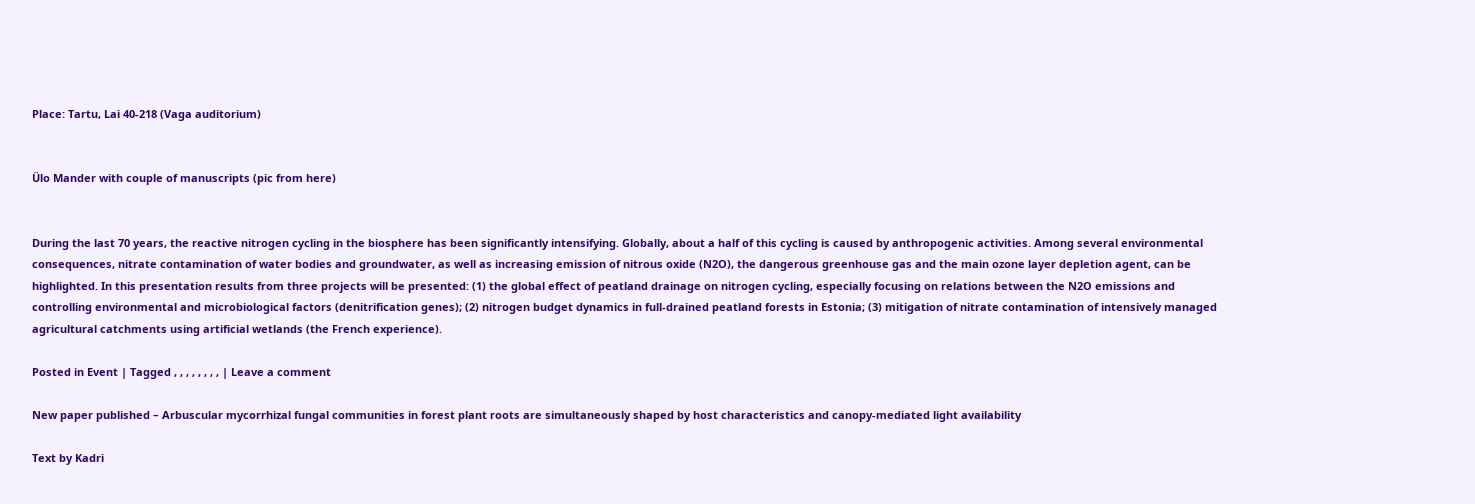Place: Tartu, Lai 40-218 (Vaga auditorium)


Ülo Mander with couple of manuscripts (pic from here)


During the last 70 years, the reactive nitrogen cycling in the biosphere has been significantly intensifying. Globally, about a half of this cycling is caused by anthropogenic activities. Among several environmental consequences, nitrate contamination of water bodies and groundwater, as well as increasing emission of nitrous oxide (N2O), the dangerous greenhouse gas and the main ozone layer depletion agent, can be highlighted. In this presentation results from three projects will be presented: (1) the global effect of peatland drainage on nitrogen cycling, especially focusing on relations between the N2O emissions and controlling environmental and microbiological factors (denitrification genes); (2) nitrogen budget dynamics in full-drained peatland forests in Estonia; (3) mitigation of nitrate contamination of intensively managed agricultural catchments using artificial wetlands (the French experience).

Posted in Event | Tagged , , , , , , , , | Leave a comment

New paper published – Arbuscular mycorrhizal fungal communities in forest plant roots are simultaneously shaped by host characteristics and canopy-mediated light availability

Text by Kadri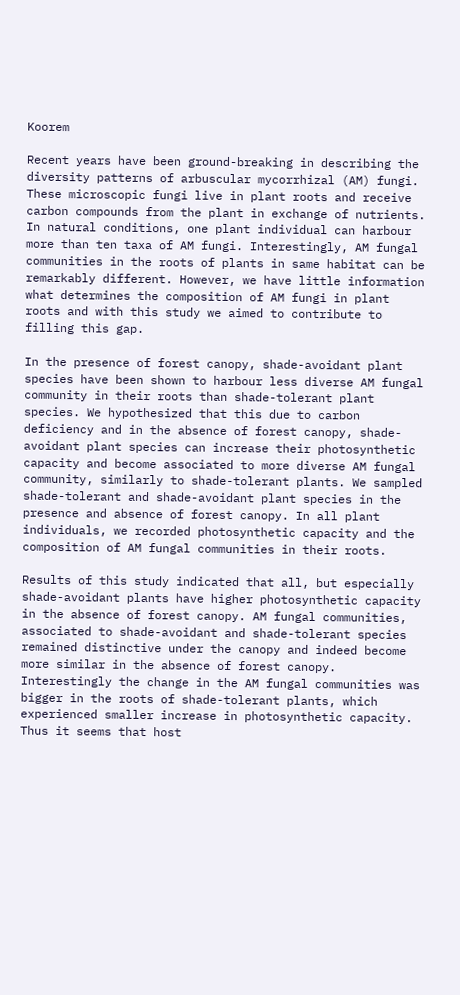Koorem

Recent years have been ground-breaking in describing the diversity patterns of arbuscular mycorrhizal (AM) fungi. These microscopic fungi live in plant roots and receive carbon compounds from the plant in exchange of nutrients. In natural conditions, one plant individual can harbour more than ten taxa of AM fungi. Interestingly, AM fungal communities in the roots of plants in same habitat can be remarkably different. However, we have little information what determines the composition of AM fungi in plant roots and with this study we aimed to contribute to filling this gap.

In the presence of forest canopy, shade-avoidant plant species have been shown to harbour less diverse AM fungal community in their roots than shade-tolerant plant species. We hypothesized that this due to carbon deficiency and in the absence of forest canopy, shade-avoidant plant species can increase their photosynthetic capacity and become associated to more diverse AM fungal community, similarly to shade-tolerant plants. We sampled shade-tolerant and shade-avoidant plant species in the presence and absence of forest canopy. In all plant individuals, we recorded photosynthetic capacity and the composition of AM fungal communities in their roots.

Results of this study indicated that all, but especially shade-avoidant plants have higher photosynthetic capacity in the absence of forest canopy. AM fungal communities, associated to shade-avoidant and shade-tolerant species remained distinctive under the canopy and indeed become more similar in the absence of forest canopy. Interestingly the change in the AM fungal communities was bigger in the roots of shade-tolerant plants, which experienced smaller increase in photosynthetic capacity. Thus it seems that host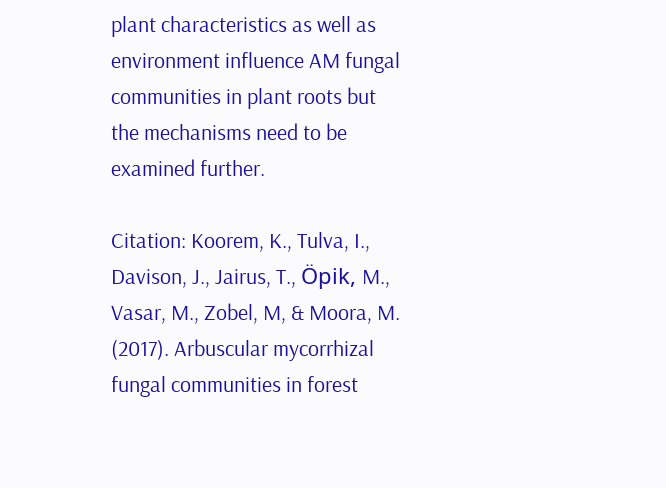plant characteristics as well as environment influence AM fungal communities in plant roots but the mechanisms need to be examined further.

Citation: Koorem, K., Tulva, I., Davison, J., Jairus, T., Öpik, M., Vasar, M., Zobel, M, & Moora, M. (2017). Arbuscular mycorrhizal fungal communities in forest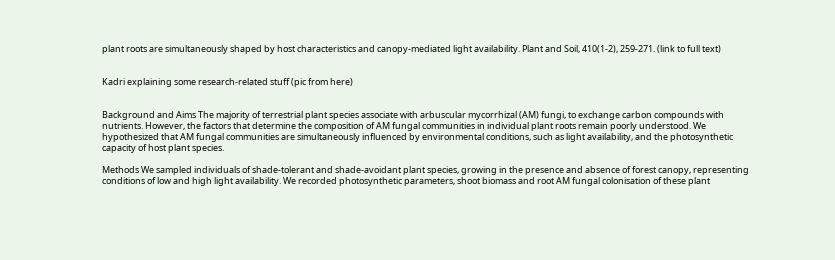plant roots are simultaneously shaped by host characteristics and canopy-mediated light availability. Plant and Soil, 410(1-2), 259-271. (link to full text)


Kadri explaining some research-related stuff (pic from here)


Background and Aims The majority of terrestrial plant species associate with arbuscular mycorrhizal (AM) fungi, to exchange carbon compounds with nutrients. However, the factors that determine the composition of AM fungal communities in individual plant roots remain poorly understood. We hypothesized that AM fungal communities are simultaneously influenced by environmental conditions, such as light availability, and the photosynthetic capacity of host plant species.

Methods We sampled individuals of shade-tolerant and shade-avoidant plant species, growing in the presence and absence of forest canopy, representing conditions of low and high light availability. We recorded photosynthetic parameters, shoot biomass and root AM fungal colonisation of these plant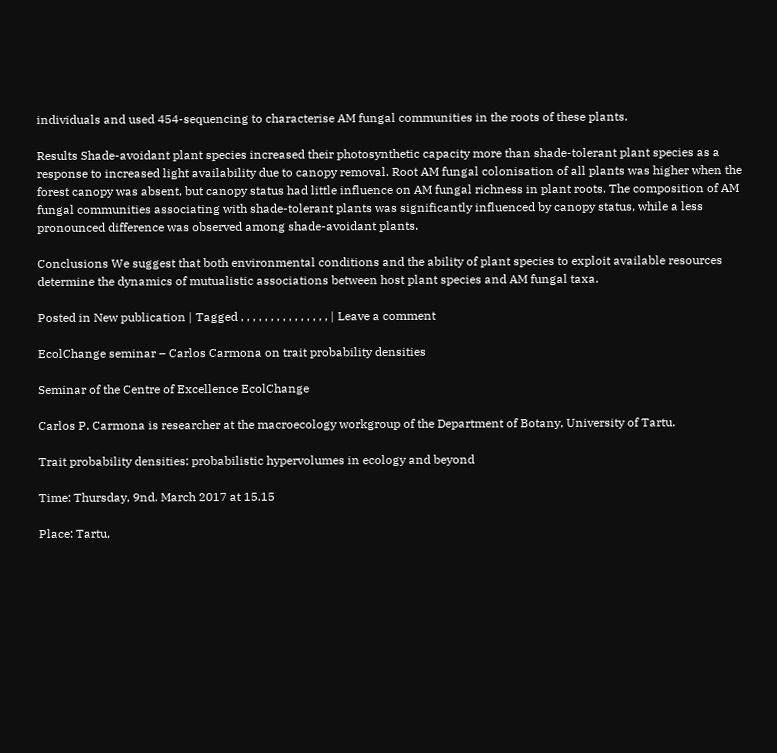individuals and used 454-sequencing to characterise AM fungal communities in the roots of these plants.

Results Shade-avoidant plant species increased their photosynthetic capacity more than shade-tolerant plant species as a response to increased light availability due to canopy removal. Root AM fungal colonisation of all plants was higher when the forest canopy was absent, but canopy status had little influence on AM fungal richness in plant roots. The composition of AM fungal communities associating with shade-tolerant plants was significantly influenced by canopy status, while a less pronounced difference was observed among shade-avoidant plants.

Conclusions We suggest that both environmental conditions and the ability of plant species to exploit available resources determine the dynamics of mutualistic associations between host plant species and AM fungal taxa.

Posted in New publication | Tagged , , , , , , , , , , , , , , , | Leave a comment

EcolChange seminar – Carlos Carmona on trait probability densities

Seminar of the Centre of Excellence EcolChange

Carlos P. Carmona is researcher at the macroecology workgroup of the Department of Botany, University of Tartu.

Trait probability densities: probabilistic hypervolumes in ecology and beyond

Time: Thursday, 9nd. March 2017 at 15.15

Place: Tartu,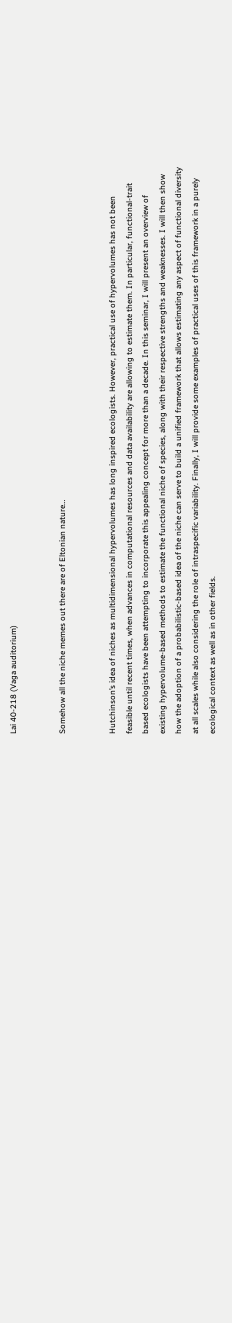Lai 40-218 (Vaga auditorium)


Somehow all the niche memes out there are of Eltonian nature…


Hutchinson’s idea of niches as multidimensional hypervolumes has long inspired ecologists. However, practical use of hypervolumes has not been feasible until recent times, when advances in computational resources and data availability are allowing to estimate them. In particular, functional-trait based ecologists have been attempting to incorporate this appealing concept for more than a decade. In this seminar, I will present an overview of existing hypervolume-based methods to estimate the functional niche of species, along with their respective strengths and weaknesses. I will then show how the adoption of a probabilistic-based idea of the niche can serve to build a unified framework that allows estimating any aspect of functional diversity at all scales while also considering the role of intraspecific variability. Finally, I will provide some examples of practical uses of this framework in a purely ecological context as well as in other fields.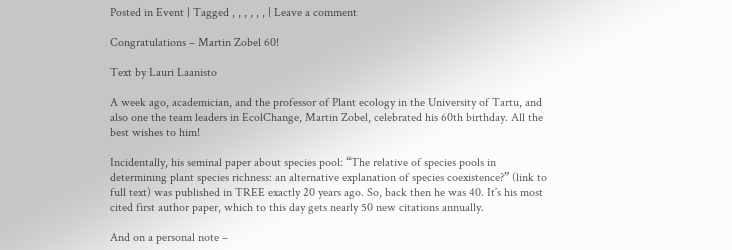Posted in Event | Tagged , , , , , , | Leave a comment

Congratulations – Martin Zobel 60!

Text by Lauri Laanisto

A week ago, academician, and the professor of Plant ecology in the University of Tartu, and also one the team leaders in EcolChange, Martin Zobel, celebrated his 60th birthday. All the best wishes to him!

Incidentally, his seminal paper about species pool: “The relative of species pools in determining plant species richness: an alternative explanation of species coexistence?” (link to full text) was published in TREE exactly 20 years ago. So, back then he was 40. It´s his most cited first author paper, which to this day gets nearly 50 new citations annually.

And on a personal note –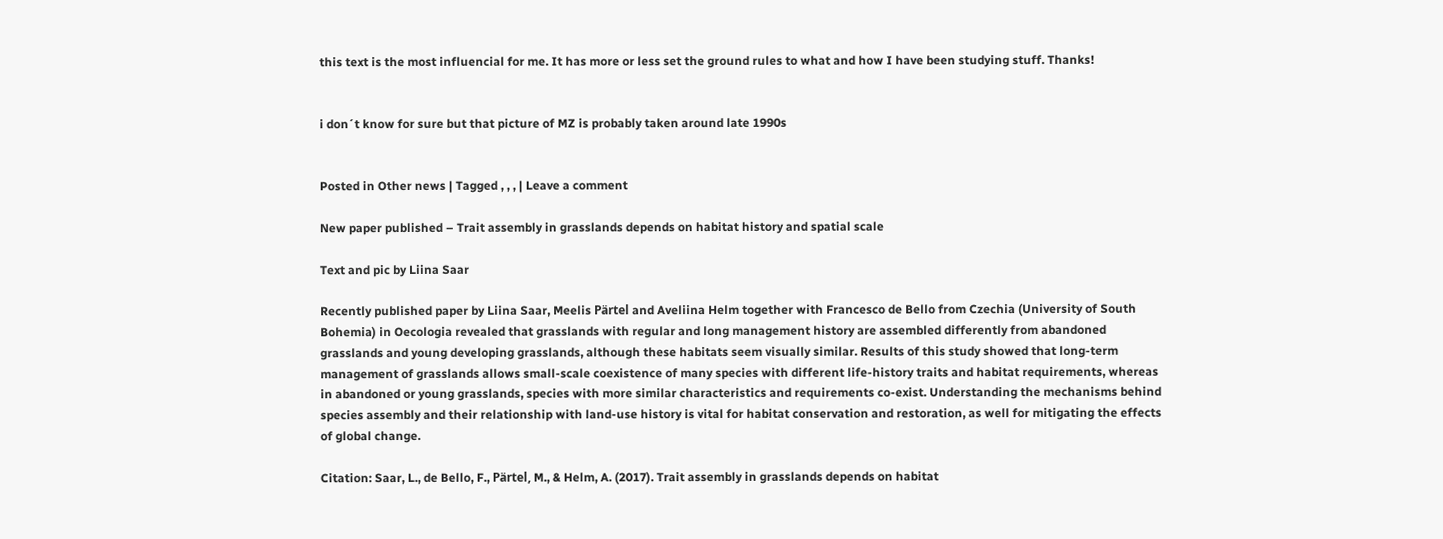this text is the most influencial for me. It has more or less set the ground rules to what and how I have been studying stuff. Thanks!


i don´t know for sure but that picture of MZ is probably taken around late 1990s


Posted in Other news | Tagged , , , | Leave a comment

New paper published – Trait assembly in grasslands depends on habitat history and spatial scale

Text and pic by Liina Saar

Recently published paper by Liina Saar, Meelis Pärtel and Aveliina Helm together with Francesco de Bello from Czechia (University of South Bohemia) in Oecologia revealed that grasslands with regular and long management history are assembled differently from abandoned grasslands and young developing grasslands, although these habitats seem visually similar. Results of this study showed that long-term management of grasslands allows small-scale coexistence of many species with different life-history traits and habitat requirements, whereas in abandoned or young grasslands, species with more similar characteristics and requirements co-exist. Understanding the mechanisms behind species assembly and their relationship with land-use history is vital for habitat conservation and restoration, as well for mitigating the effects of global change.

Citation: Saar, L., de Bello, F., Pärtel, M., & Helm, A. (2017). Trait assembly in grasslands depends on habitat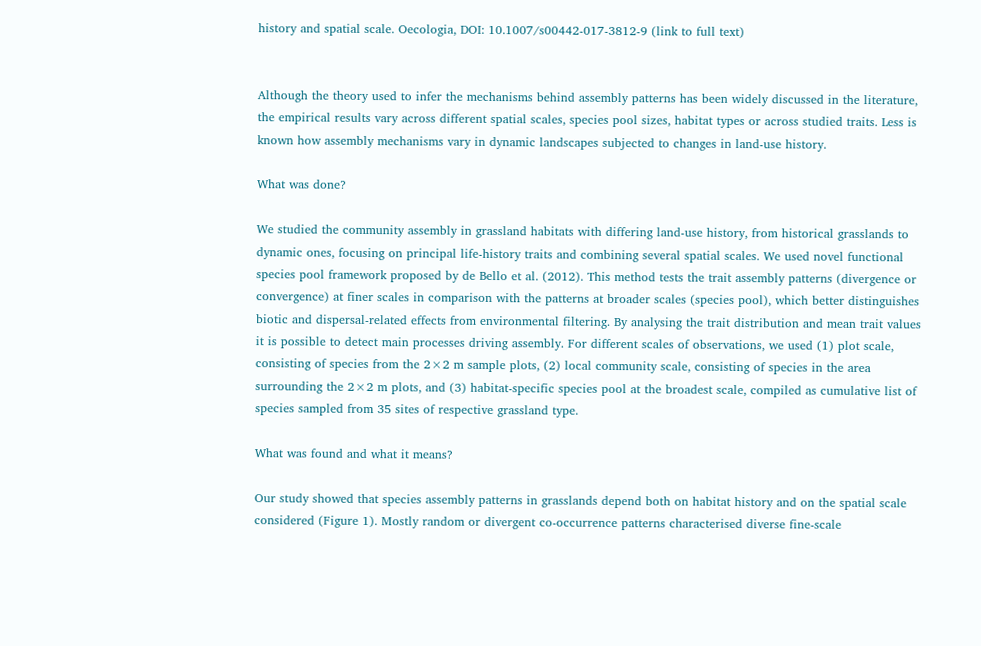history and spatial scale. Oecologia, DOI: 10.1007/s00442-017-3812-9 (link to full text)


Although the theory used to infer the mechanisms behind assembly patterns has been widely discussed in the literature, the empirical results vary across different spatial scales, species pool sizes, habitat types or across studied traits. Less is known how assembly mechanisms vary in dynamic landscapes subjected to changes in land-use history.

What was done?

We studied the community assembly in grassland habitats with differing land-use history, from historical grasslands to dynamic ones, focusing on principal life-history traits and combining several spatial scales. We used novel functional species pool framework proposed by de Bello et al. (2012). This method tests the trait assembly patterns (divergence or convergence) at finer scales in comparison with the patterns at broader scales (species pool), which better distinguishes biotic and dispersal-related effects from environmental filtering. By analysing the trait distribution and mean trait values it is possible to detect main processes driving assembly. For different scales of observations, we used (1) plot scale, consisting of species from the 2×2 m sample plots, (2) local community scale, consisting of species in the area surrounding the 2×2 m plots, and (3) habitat-specific species pool at the broadest scale, compiled as cumulative list of species sampled from 35 sites of respective grassland type.

What was found and what it means?

Our study showed that species assembly patterns in grasslands depend both on habitat history and on the spatial scale considered (Figure 1). Mostly random or divergent co-occurrence patterns characterised diverse fine-scale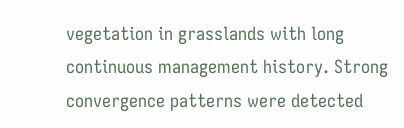vegetation in grasslands with long continuous management history. Strong convergence patterns were detected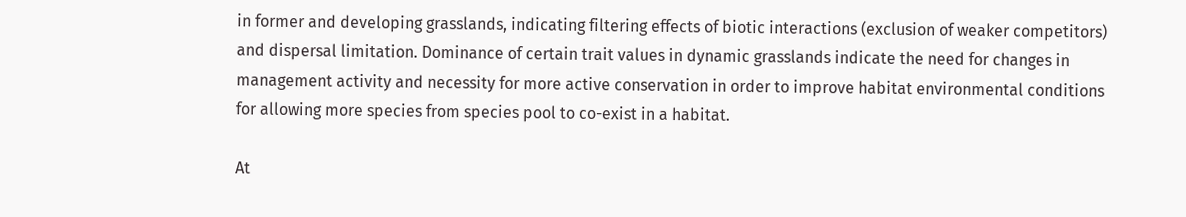in former and developing grasslands, indicating filtering effects of biotic interactions (exclusion of weaker competitors) and dispersal limitation. Dominance of certain trait values in dynamic grasslands indicate the need for changes in management activity and necessity for more active conservation in order to improve habitat environmental conditions for allowing more species from species pool to co-exist in a habitat.

At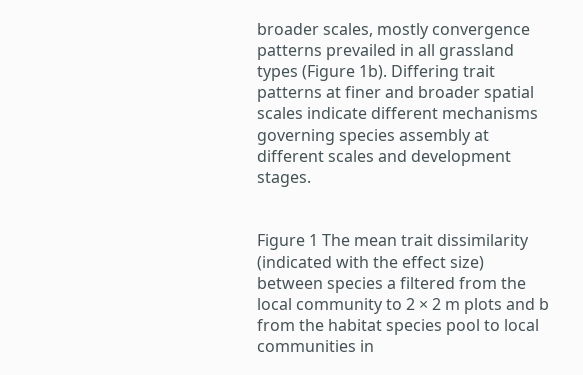broader scales, mostly convergence patterns prevailed in all grassland types (Figure 1b). Differing trait patterns at finer and broader spatial scales indicate different mechanisms governing species assembly at different scales and development stages.


Figure 1 The mean trait dissimilarity (indicated with the effect size) between species a filtered from the local community to 2 × 2 m plots and b from the habitat species pool to local communities in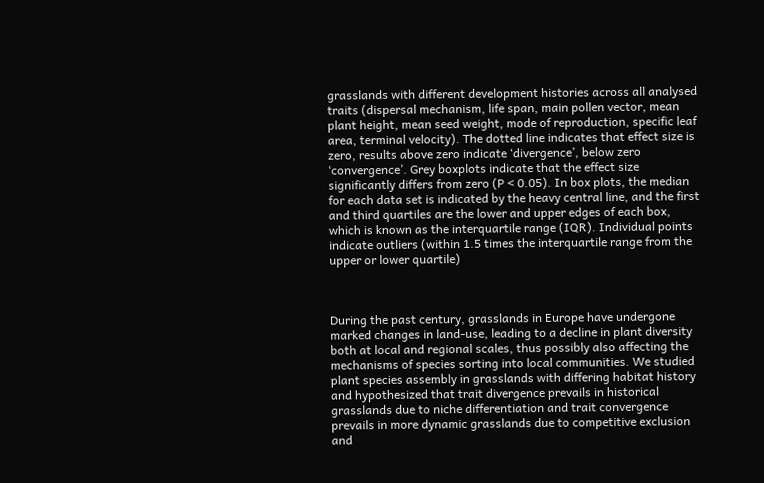grasslands with different development histories across all analysed traits (dispersal mechanism, life span, main pollen vector, mean plant height, mean seed weight, mode of reproduction, specific leaf area, terminal velocity). The dotted line indicates that effect size is zero, results above zero indicate ‘divergence’, below zero ‘convergence’. Grey boxplots indicate that the effect size significantly differs from zero (P < 0.05). In box plots, the median for each data set is indicated by the heavy central line, and the first and third quartiles are the lower and upper edges of each box, which is known as the interquartile range (IQR). Individual points indicate outliers (within 1.5 times the interquartile range from the upper or lower quartile)



During the past century, grasslands in Europe have undergone marked changes in land-use, leading to a decline in plant diversity both at local and regional scales, thus possibly also affecting the mechanisms of species sorting into local communities. We studied plant species assembly in grasslands with differing habitat history and hypothesized that trait divergence prevails in historical grasslands due to niche differentiation and trait convergence prevails in more dynamic grasslands due to competitive exclusion and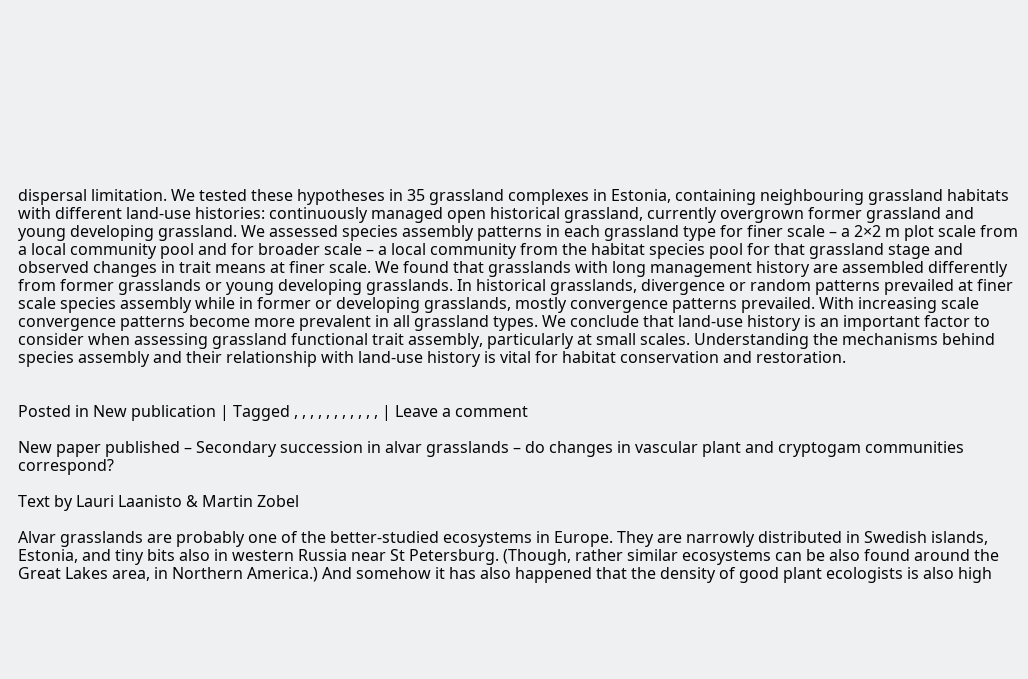dispersal limitation. We tested these hypotheses in 35 grassland complexes in Estonia, containing neighbouring grassland habitats with different land-use histories: continuously managed open historical grassland, currently overgrown former grassland and young developing grassland. We assessed species assembly patterns in each grassland type for finer scale – a 2×2 m plot scale from a local community pool and for broader scale – a local community from the habitat species pool for that grassland stage and observed changes in trait means at finer scale. We found that grasslands with long management history are assembled differently from former grasslands or young developing grasslands. In historical grasslands, divergence or random patterns prevailed at finer scale species assembly while in former or developing grasslands, mostly convergence patterns prevailed. With increasing scale convergence patterns become more prevalent in all grassland types. We conclude that land-use history is an important factor to consider when assessing grassland functional trait assembly, particularly at small scales. Understanding the mechanisms behind species assembly and their relationship with land-use history is vital for habitat conservation and restoration.


Posted in New publication | Tagged , , , , , , , , , , , | Leave a comment

New paper published – Secondary succession in alvar grasslands – do changes in vascular plant and cryptogam communities correspond?

Text by Lauri Laanisto & Martin Zobel

Alvar grasslands are probably one of the better-studied ecosystems in Europe. They are narrowly distributed in Swedish islands, Estonia, and tiny bits also in western Russia near St Petersburg. (Though, rather similar ecosystems can be also found around the Great Lakes area, in Northern America.) And somehow it has also happened that the density of good plant ecologists is also high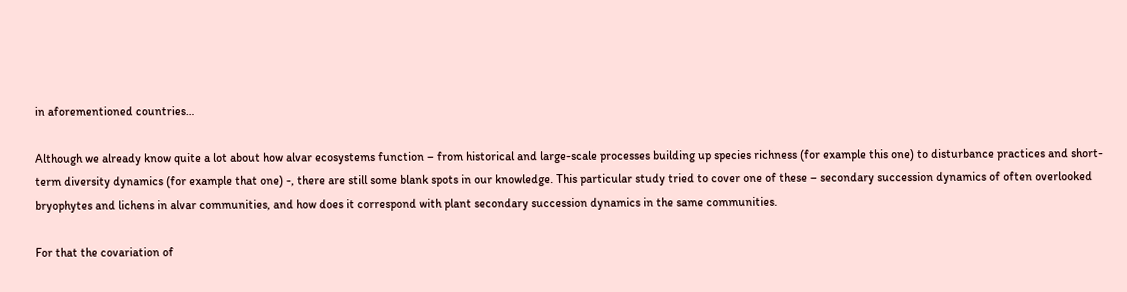in aforementioned countries…

Although we already know quite a lot about how alvar ecosystems function – from historical and large-scale processes building up species richness (for example this one) to disturbance practices and short-term diversity dynamics (for example that one) -, there are still some blank spots in our knowledge. This particular study tried to cover one of these – secondary succession dynamics of often overlooked bryophytes and lichens in alvar communities, and how does it correspond with plant secondary succession dynamics in the same communities.

For that the covariation of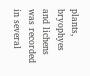plants, bryophyes and lichens was recorded in several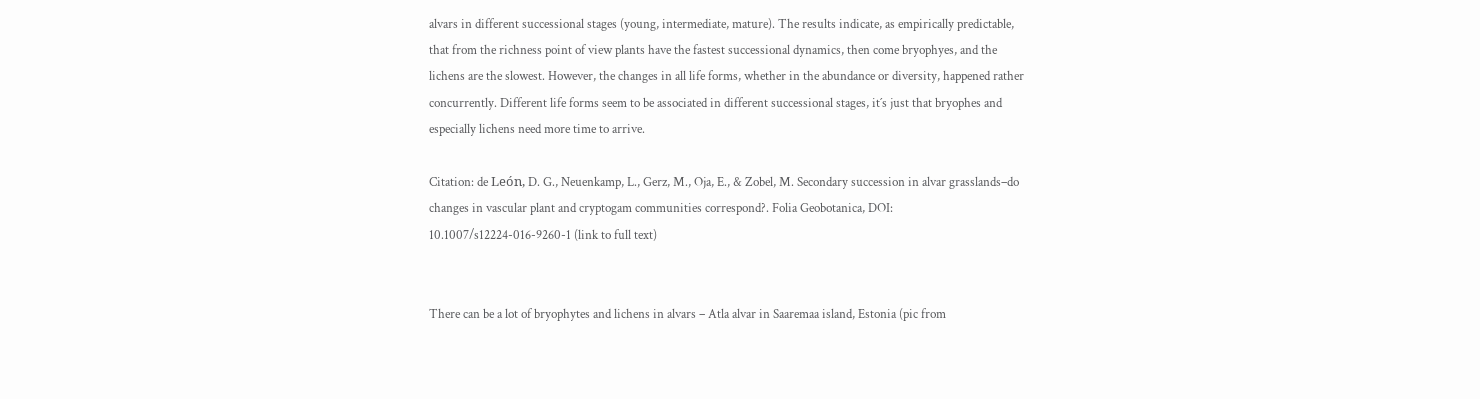alvars in different successional stages (young, intermediate, mature). The results indicate, as empirically predictable, that from the richness point of view plants have the fastest successional dynamics, then come bryophyes, and the lichens are the slowest. However, the changes in all life forms, whether in the abundance or diversity, happened rather concurrently. Different life forms seem to be associated in different successional stages, it´s just that bryophes and especially lichens need more time to arrive.

Citation: de León, D. G., Neuenkamp, L., Gerz, M., Oja, E., & Zobel, M. Secondary succession in alvar grasslands–do changes in vascular plant and cryptogam communities correspond?. Folia Geobotanica, DOI: 10.1007/s12224-016-9260-1 (link to full text)


There can be a lot of bryophytes and lichens in alvars – Atla alvar in Saaremaa island, Estonia (pic from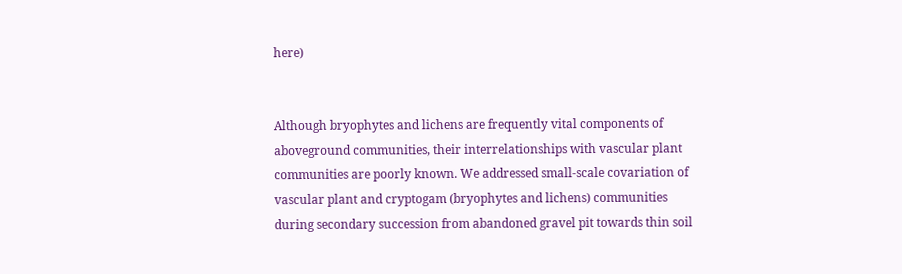here)


Although bryophytes and lichens are frequently vital components of aboveground communities, their interrelationships with vascular plant communities are poorly known. We addressed small-scale covariation of vascular plant and cryptogam (bryophytes and lichens) communities during secondary succession from abandoned gravel pit towards thin soil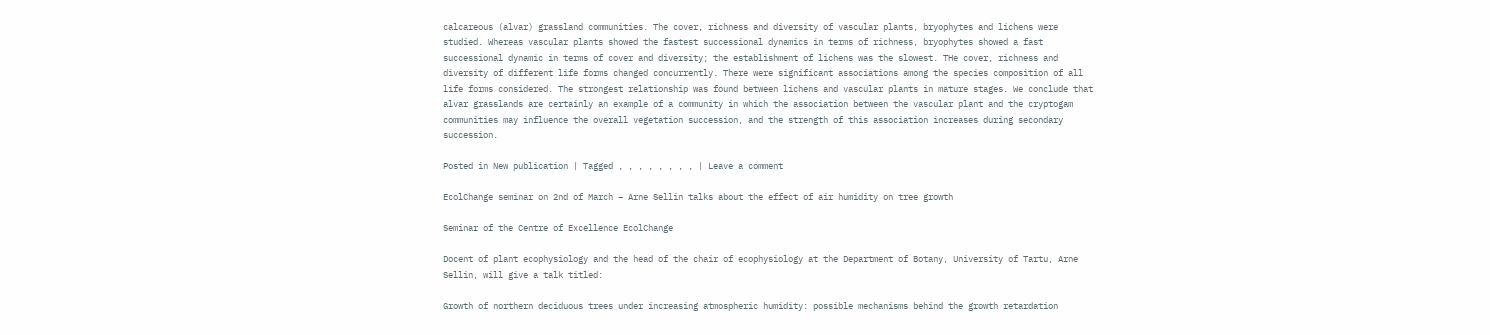calcareous (alvar) grassland communities. The cover, richness and diversity of vascular plants, bryophytes and lichens were studied. Whereas vascular plants showed the fastest successional dynamics in terms of richness, bryophytes showed a fast successional dynamic in terms of cover and diversity; the establishment of lichens was the slowest. THe cover, richness and diversity of different life forms changed concurrently. There were significant associations among the species composition of all life forms considered. The strongest relationship was found between lichens and vascular plants in mature stages. We conclude that alvar grasslands are certainly an example of a community in which the association between the vascular plant and the cryptogam communities may influence the overall vegetation succession, and the strength of this association increases during secondary succession.

Posted in New publication | Tagged , , , , , , , , | Leave a comment

EcolChange seminar on 2nd of March – Arne Sellin talks about the effect of air humidity on tree growth

Seminar of the Centre of Excellence EcolChange

Docent of plant ecophysiology and the head of the chair of ecophysiology at the Department of Botany, University of Tartu, Arne Sellin, will give a talk titled:

Growth of northern deciduous trees under increasing atmospheric humidity: possible mechanisms behind the growth retardation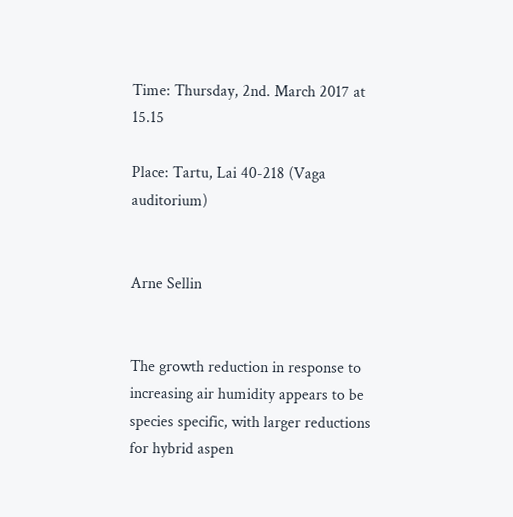Time: Thursday, 2nd. March 2017 at 15.15

Place: Tartu, Lai 40-218 (Vaga auditorium)


Arne Sellin


The growth reduction in response to increasing air humidity appears to be species specific, with larger reductions for hybrid aspen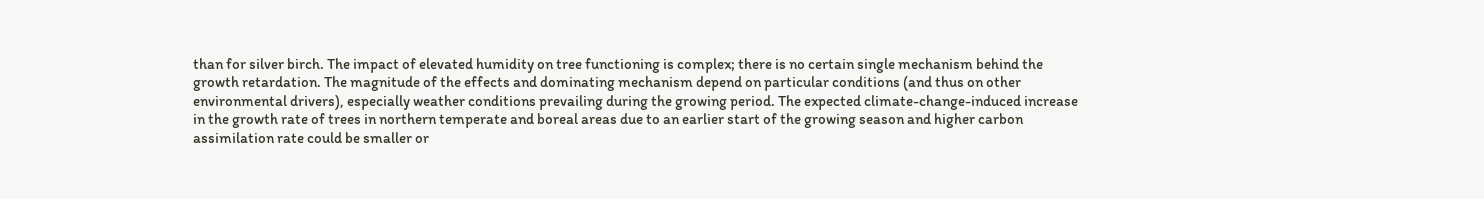than for silver birch. The impact of elevated humidity on tree functioning is complex; there is no certain single mechanism behind the growth retardation. The magnitude of the effects and dominating mechanism depend on particular conditions (and thus on other environmental drivers), especially weather conditions prevailing during the growing period. The expected climate-change-induced increase in the growth rate of trees in northern temperate and boreal areas due to an earlier start of the growing season and higher carbon assimilation rate could be smaller or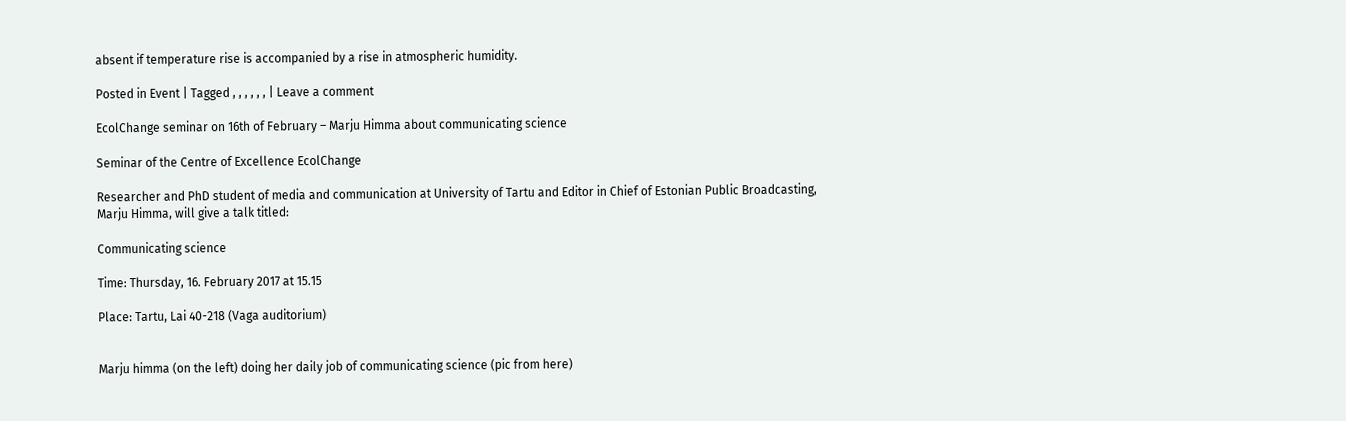absent if temperature rise is accompanied by a rise in atmospheric humidity.

Posted in Event | Tagged , , , , , , | Leave a comment

EcolChange seminar on 16th of February – Marju Himma about communicating science

Seminar of the Centre of Excellence EcolChange

Researcher and PhD student of media and communication at University of Tartu and Editor in Chief of Estonian Public Broadcasting, Marju Himma, will give a talk titled:

Communicating science

Time: Thursday, 16. February 2017 at 15.15

Place: Tartu, Lai 40-218 (Vaga auditorium)


Marju himma (on the left) doing her daily job of communicating science (pic from here)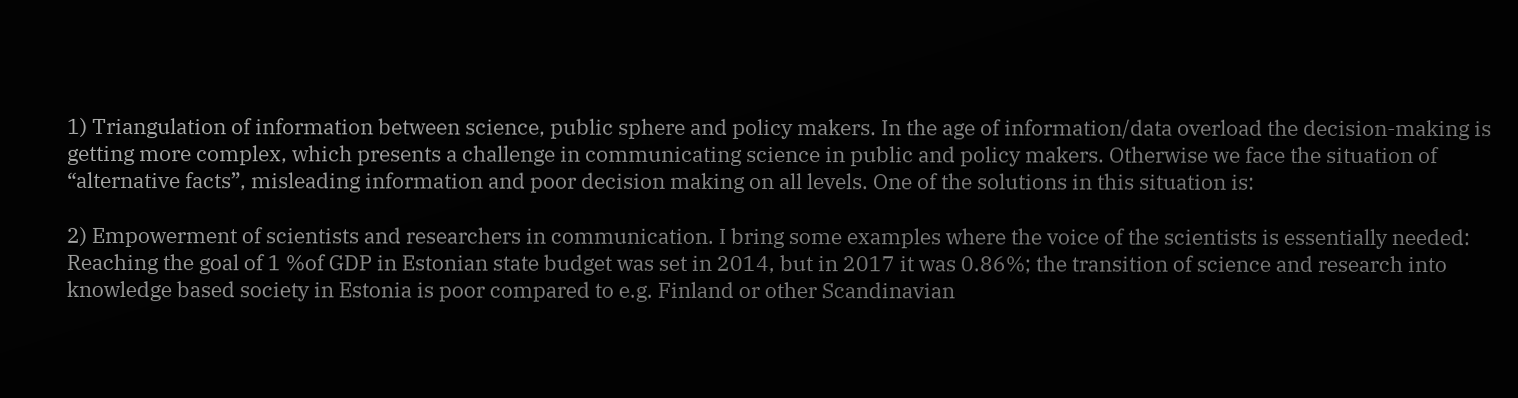1) Triangulation of information between science, public sphere and policy makers. In the age of information/data overload the decision-making is getting more complex, which presents a challenge in communicating science in public and policy makers. Otherwise we face the situation of “alternative facts”, misleading information and poor decision making on all levels. One of the solutions in this situation is:

2) Empowerment of scientists and researchers in communication. I bring some examples where the voice of the scientists is essentially needed: Reaching the goal of 1 %of GDP in Estonian state budget was set in 2014, but in 2017 it was 0.86%; the transition of science and research into knowledge based society in Estonia is poor compared to e.g. Finland or other Scandinavian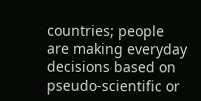countries; people are making everyday decisions based on pseudo-scientific or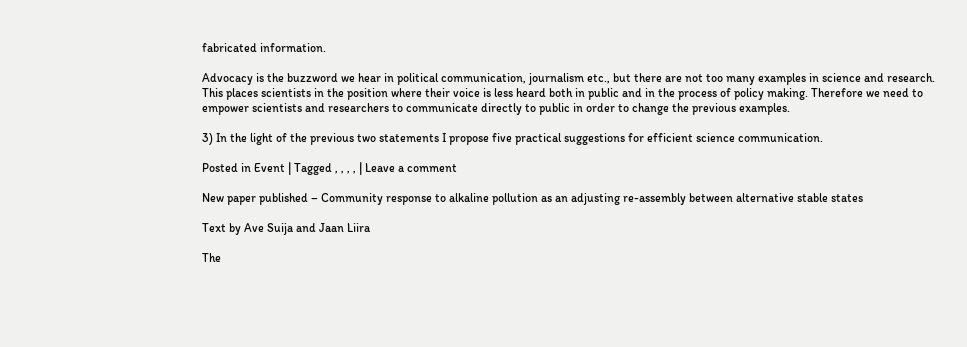fabricated information.

Advocacy is the buzzword we hear in political communication, journalism etc., but there are not too many examples in science and research. This places scientists in the position where their voice is less heard both in public and in the process of policy making. Therefore we need to empower scientists and researchers to communicate directly to public in order to change the previous examples.

3) In the light of the previous two statements I propose five practical suggestions for efficient science communication.

Posted in Event | Tagged , , , , | Leave a comment

New paper published – Community response to alkaline pollution as an adjusting re-assembly between alternative stable states

Text by Ave Suija and Jaan Liira

The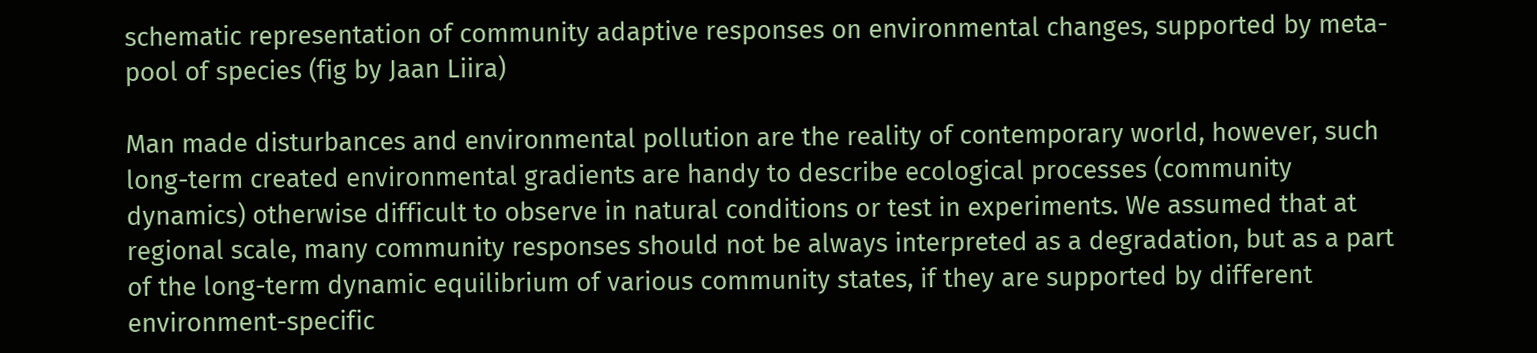schematic representation of community adaptive responses on environmental changes, supported by meta-pool of species (fig by Jaan Liira)

Man made disturbances and environmental pollution are the reality of contemporary world, however, such long-term created environmental gradients are handy to describe ecological processes (community dynamics) otherwise difficult to observe in natural conditions or test in experiments. We assumed that at regional scale, many community responses should not be always interpreted as a degradation, but as a part of the long-term dynamic equilibrium of various community states, if they are supported by different environment-specific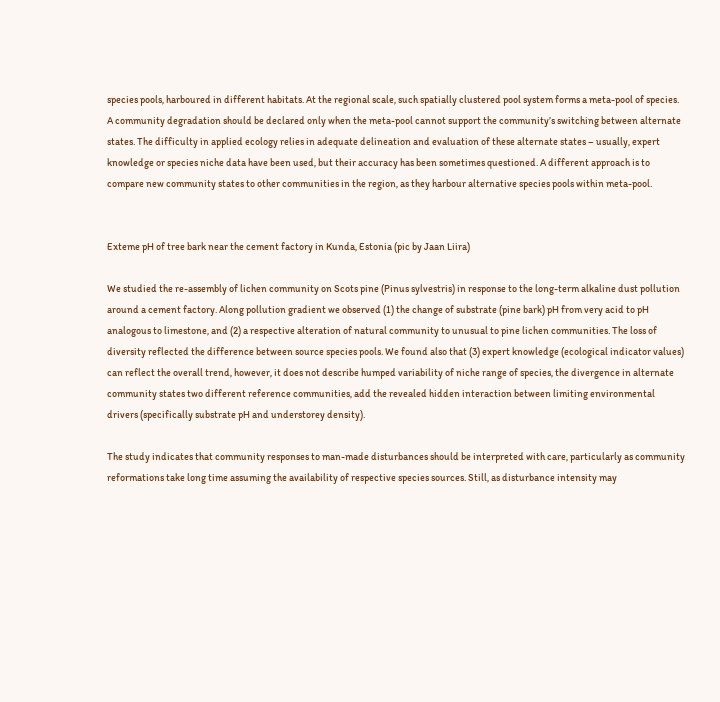species pools, harboured in different habitats. At the regional scale, such spatially clustered pool system forms a meta-pool of species. A community degradation should be declared only when the meta-pool cannot support the community’s switching between alternate states. The difficulty in applied ecology relies in adequate delineation and evaluation of these alternate states – usually, expert knowledge or species niche data have been used, but their accuracy has been sometimes questioned. A different approach is to compare new community states to other communities in the region, as they harbour alternative species pools within meta-pool.


Exteme pH of tree bark near the cement factory in Kunda, Estonia (pic by Jaan Liira)

We studied the re-assembly of lichen community on Scots pine (Pinus sylvestris) in response to the long-term alkaline dust pollution around a cement factory. Along pollution gradient we observed (1) the change of substrate (pine bark) pH from very acid to pH analogous to limestone, and (2) a respective alteration of natural community to unusual to pine lichen communities. The loss of diversity reflected the difference between source species pools. We found also that (3) expert knowledge (ecological indicator values) can reflect the overall trend, however, it does not describe humped variability of niche range of species, the divergence in alternate community states two different reference communities, add the revealed hidden interaction between limiting environmental drivers (specifically substrate pH and understorey density).

The study indicates that community responses to man-made disturbances should be interpreted with care, particularly as community reformations take long time assuming the availability of respective species sources. Still, as disturbance intensity may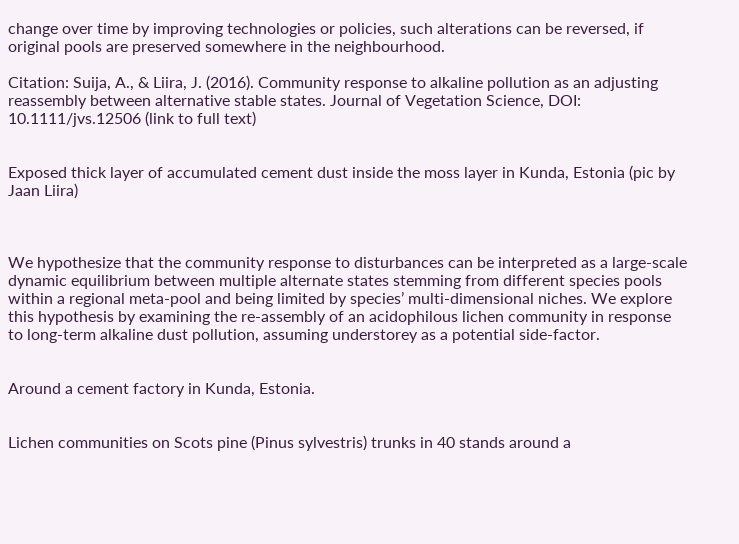change over time by improving technologies or policies, such alterations can be reversed, if original pools are preserved somewhere in the neighbourhood.

Citation: Suija, A., & Liira, J. (2016). Community response to alkaline pollution as an adjusting reassembly between alternative stable states. Journal of Vegetation Science, DOI: 10.1111/jvs.12506 (link to full text)


Exposed thick layer of accumulated cement dust inside the moss layer in Kunda, Estonia (pic by Jaan Liira)



We hypothesize that the community response to disturbances can be interpreted as a large-scale dynamic equilibrium between multiple alternate states stemming from different species pools within a regional meta-pool and being limited by species’ multi-dimensional niches. We explore this hypothesis by examining the re-assembly of an acidophilous lichen community in response to long-term alkaline dust pollution, assuming understorey as a potential side-factor.


Around a cement factory in Kunda, Estonia.


Lichen communities on Scots pine (Pinus sylvestris) trunks in 40 stands around a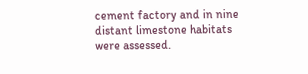cement factory and in nine distant limestone habitats were assessed.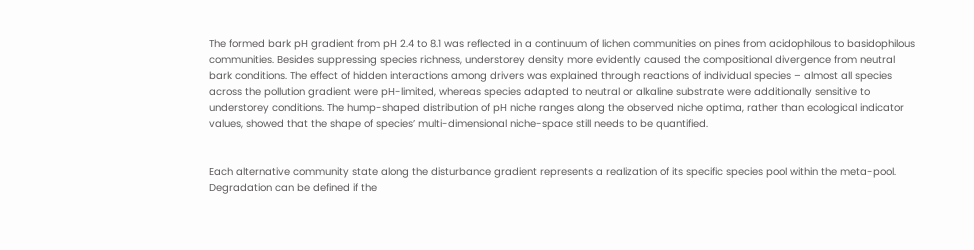The formed bark pH gradient from pH 2.4 to 8.1 was reflected in a continuum of lichen communities on pines from acidophilous to basidophilous communities. Besides suppressing species richness, understorey density more evidently caused the compositional divergence from neutral bark conditions. The effect of hidden interactions among drivers was explained through reactions of individual species – almost all species across the pollution gradient were pH-limited, whereas species adapted to neutral or alkaline substrate were additionally sensitive to understorey conditions. The hump-shaped distribution of pH niche ranges along the observed niche optima, rather than ecological indicator values, showed that the shape of species’ multi-dimensional niche-space still needs to be quantified.


Each alternative community state along the disturbance gradient represents a realization of its specific species pool within the meta-pool. Degradation can be defined if the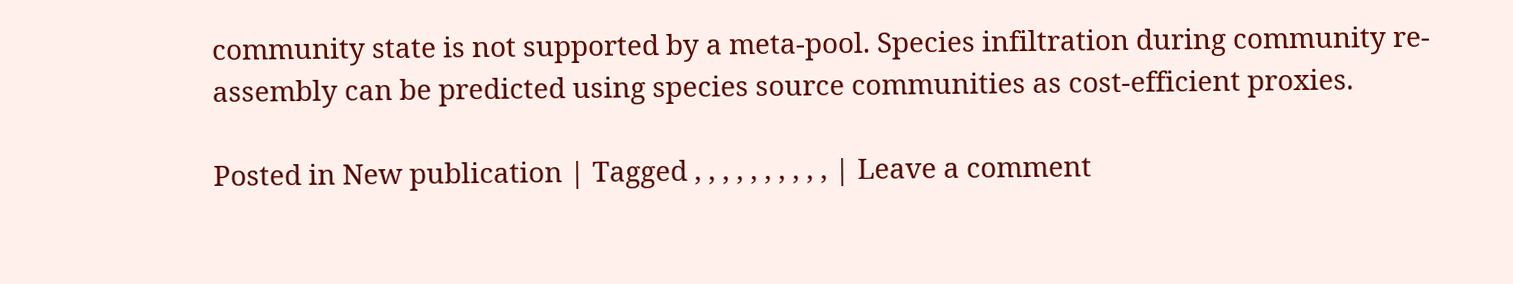community state is not supported by a meta-pool. Species infiltration during community re-assembly can be predicted using species source communities as cost-efficient proxies.

Posted in New publication | Tagged , , , , , , , , , , | Leave a comment